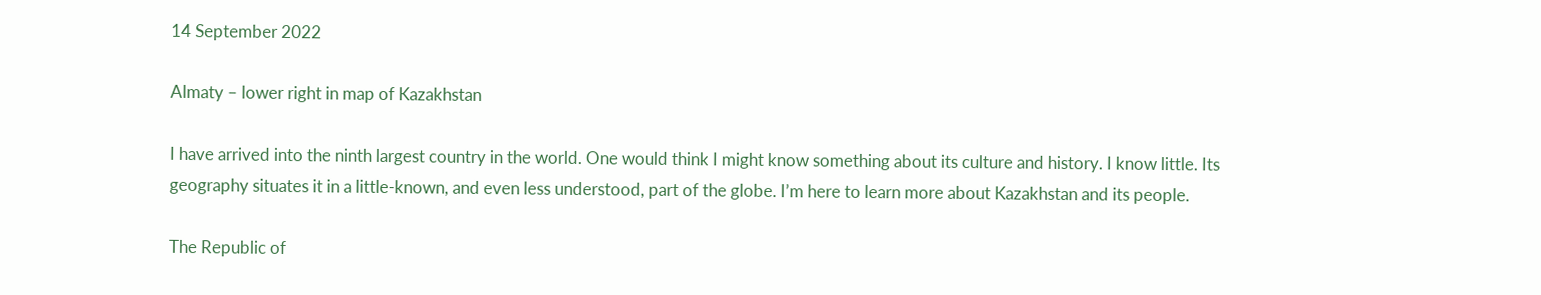14 September 2022

Almaty – lower right in map of Kazakhstan

I have arrived into the ninth largest country in the world. One would think I might know something about its culture and history. I know little. Its geography situates it in a little-known, and even less understood, part of the globe. I’m here to learn more about Kazakhstan and its people.

The Republic of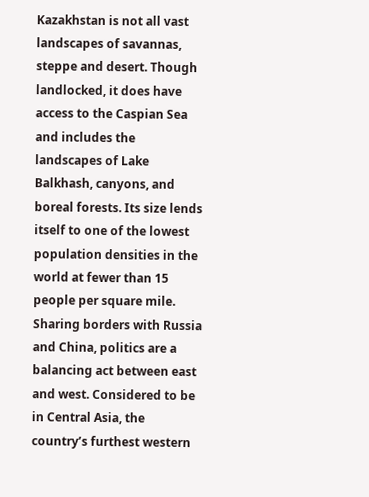Kazakhstan is not all vast landscapes of savannas, steppe and desert. Though landlocked, it does have access to the Caspian Sea and includes the landscapes of Lake Balkhash, canyons, and boreal forests. Its size lends itself to one of the lowest population densities in the world at fewer than 15 people per square mile. Sharing borders with Russia and China, politics are a balancing act between east and west. Considered to be in Central Asia, the country’s furthest western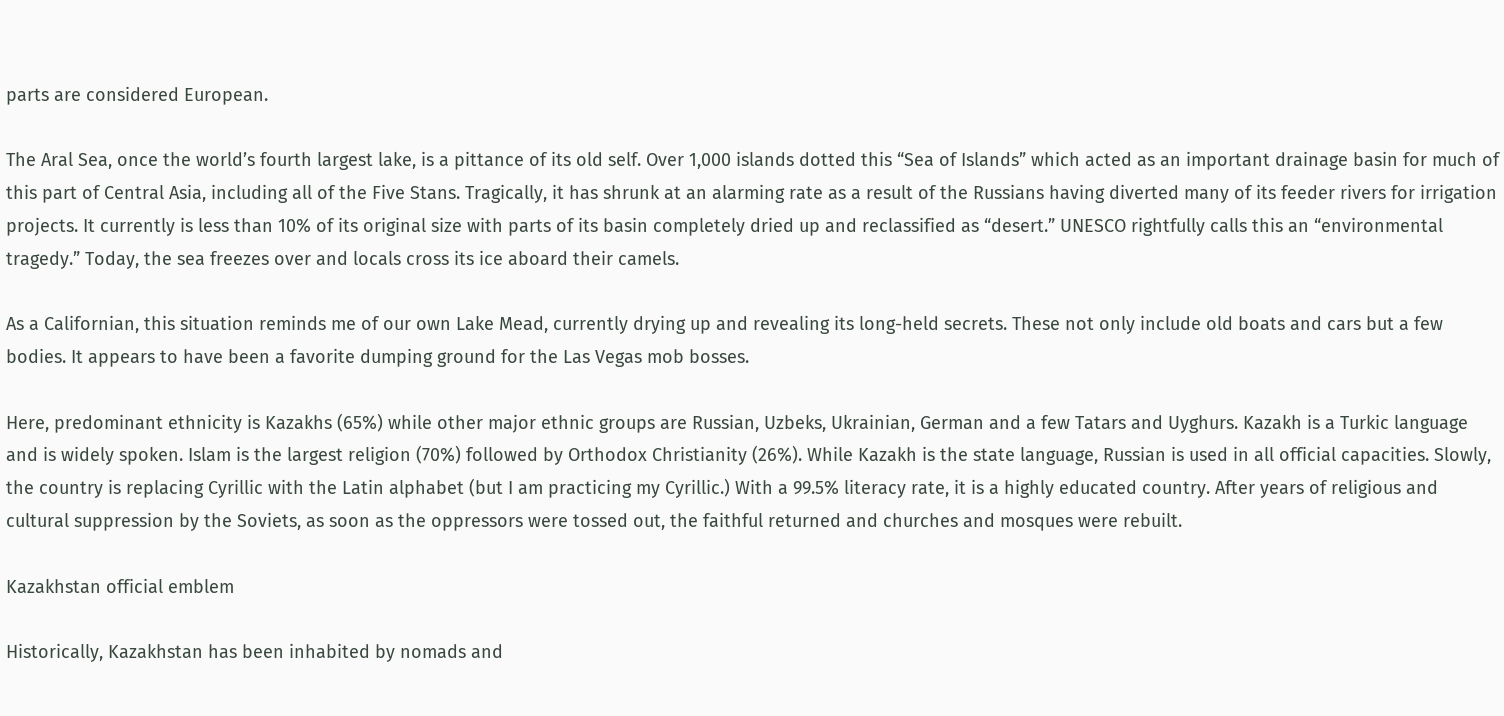parts are considered European.

The Aral Sea, once the world’s fourth largest lake, is a pittance of its old self. Over 1,000 islands dotted this “Sea of Islands” which acted as an important drainage basin for much of this part of Central Asia, including all of the Five Stans. Tragically, it has shrunk at an alarming rate as a result of the Russians having diverted many of its feeder rivers for irrigation projects. It currently is less than 10% of its original size with parts of its basin completely dried up and reclassified as “desert.” UNESCO rightfully calls this an “environmental tragedy.” Today, the sea freezes over and locals cross its ice aboard their camels.

As a Californian, this situation reminds me of our own Lake Mead, currently drying up and revealing its long-held secrets. These not only include old boats and cars but a few bodies. It appears to have been a favorite dumping ground for the Las Vegas mob bosses.

Here, predominant ethnicity is Kazakhs (65%) while other major ethnic groups are Russian, Uzbeks, Ukrainian, German and a few Tatars and Uyghurs. Kazakh is a Turkic language and is widely spoken. Islam is the largest religion (70%) followed by Orthodox Christianity (26%). While Kazakh is the state language, Russian is used in all official capacities. Slowly, the country is replacing Cyrillic with the Latin alphabet (but I am practicing my Cyrillic.) With a 99.5% literacy rate, it is a highly educated country. After years of religious and cultural suppression by the Soviets, as soon as the oppressors were tossed out, the faithful returned and churches and mosques were rebuilt.

Kazakhstan official emblem

Historically, Kazakhstan has been inhabited by nomads and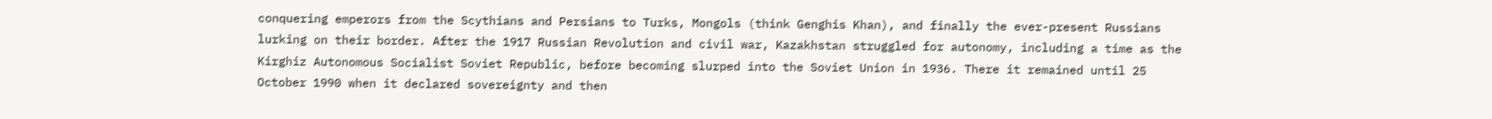conquering emperors from the Scythians and Persians to Turks, Mongols (think Genghis Khan), and finally the ever-present Russians lurking on their border. After the 1917 Russian Revolution and civil war, Kazakhstan struggled for autonomy, including a time as the Kirghiz Autonomous Socialist Soviet Republic, before becoming slurped into the Soviet Union in 1936. There it remained until 25 October 1990 when it declared sovereignty and then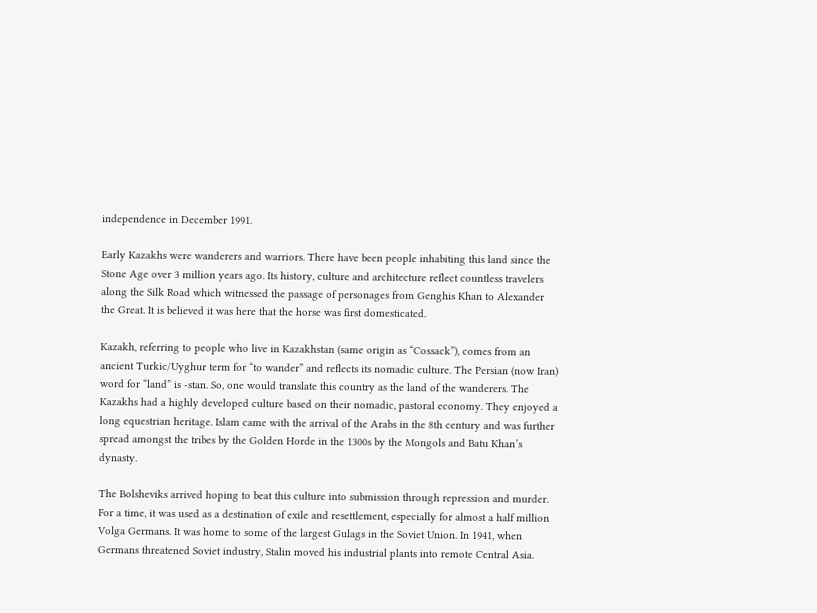independence in December 1991.

Early Kazakhs were wanderers and warriors. There have been people inhabiting this land since the Stone Age over 3 million years ago. Its history, culture and architecture reflect countless travelers along the Silk Road which witnessed the passage of personages from Genghis Khan to Alexander the Great. It is believed it was here that the horse was first domesticated.

Kazakh, referring to people who live in Kazakhstan (same origin as “Cossack”), comes from an ancient Turkic/Uyghur term for “to wander” and reflects its nomadic culture. The Persian (now Iran) word for “land” is -stan. So, one would translate this country as the land of the wanderers. The Kazakhs had a highly developed culture based on their nomadic, pastoral economy. They enjoyed a long equestrian heritage. Islam came with the arrival of the Arabs in the 8th century and was further spread amongst the tribes by the Golden Horde in the 1300s by the Mongols and Batu Khan’s dynasty.

The Bolsheviks arrived hoping to beat this culture into submission through repression and murder. For a time, it was used as a destination of exile and resettlement, especially for almost a half million Volga Germans. It was home to some of the largest Gulags in the Soviet Union. In 1941, when Germans threatened Soviet industry, Stalin moved his industrial plants into remote Central Asia.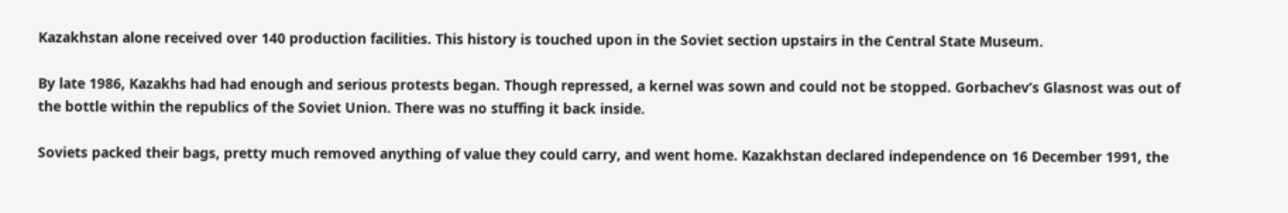Kazakhstan alone received over 140 production facilities. This history is touched upon in the Soviet section upstairs in the Central State Museum.

By late 1986, Kazakhs had had enough and serious protests began. Though repressed, a kernel was sown and could not be stopped. Gorbachev’s Glasnost was out of the bottle within the republics of the Soviet Union. There was no stuffing it back inside.

Soviets packed their bags, pretty much removed anything of value they could carry, and went home. Kazakhstan declared independence on 16 December 1991, the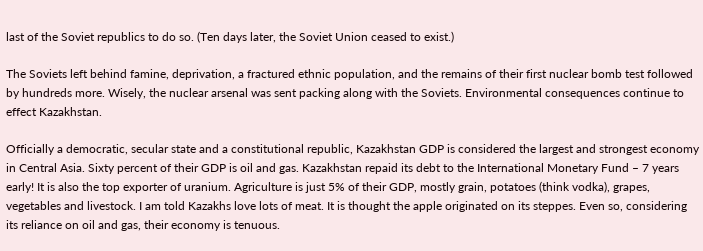last of the Soviet republics to do so. (Ten days later, the Soviet Union ceased to exist.)

The Soviets left behind famine, deprivation, a fractured ethnic population, and the remains of their first nuclear bomb test followed by hundreds more. Wisely, the nuclear arsenal was sent packing along with the Soviets. Environmental consequences continue to effect Kazakhstan.

Officially a democratic, secular state and a constitutional republic, Kazakhstan GDP is considered the largest and strongest economy in Central Asia. Sixty percent of their GDP is oil and gas. Kazakhstan repaid its debt to the International Monetary Fund – 7 years early! It is also the top exporter of uranium. Agriculture is just 5% of their GDP, mostly grain, potatoes (think vodka), grapes, vegetables and livestock. I am told Kazakhs love lots of meat. It is thought the apple originated on its steppes. Even so, considering its reliance on oil and gas, their economy is tenuous.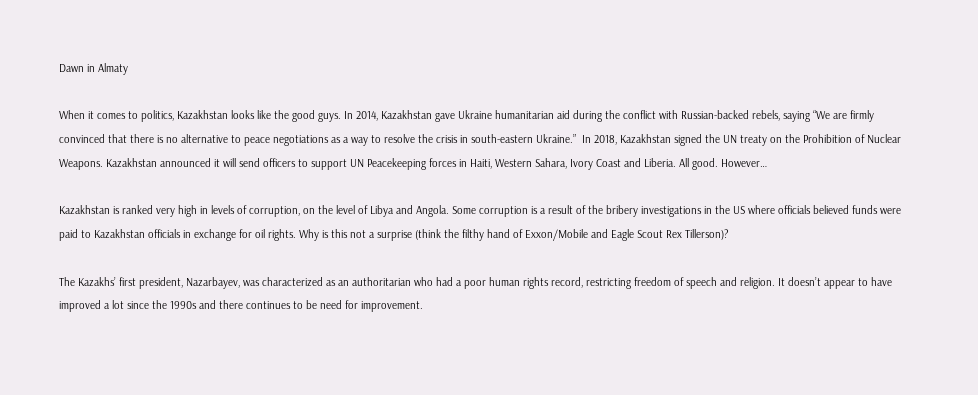Dawn in Almaty

When it comes to politics, Kazakhstan looks like the good guys. In 2014, Kazakhstan gave Ukraine humanitarian aid during the conflict with Russian-backed rebels, saying “We are firmly convinced that there is no alternative to peace negotiations as a way to resolve the crisis in south-eastern Ukraine.”  In 2018, Kazakhstan signed the UN treaty on the Prohibition of Nuclear Weapons. Kazakhstan announced it will send officers to support UN Peacekeeping forces in Haiti, Western Sahara, Ivory Coast and Liberia. All good. However…

Kazakhstan is ranked very high in levels of corruption, on the level of Libya and Angola. Some corruption is a result of the bribery investigations in the US where officials believed funds were paid to Kazakhstan officials in exchange for oil rights. Why is this not a surprise (think the filthy hand of Exxon/Mobile and Eagle Scout Rex Tillerson)?

The Kazakhs’ first president, Nazarbayev, was characterized as an authoritarian who had a poor human rights record, restricting freedom of speech and religion. It doesn’t appear to have improved a lot since the 1990s and there continues to be need for improvement.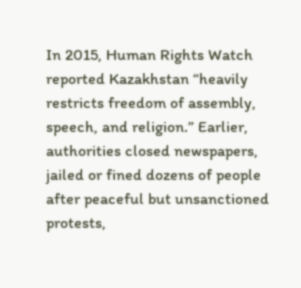In 2015, Human Rights Watch reported Kazakhstan “heavily restricts freedom of assembly, speech, and religion.” Earlier, authorities closed newspapers, jailed or fined dozens of people after peaceful but unsanctioned protests,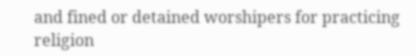and fined or detained worshipers for practicing religion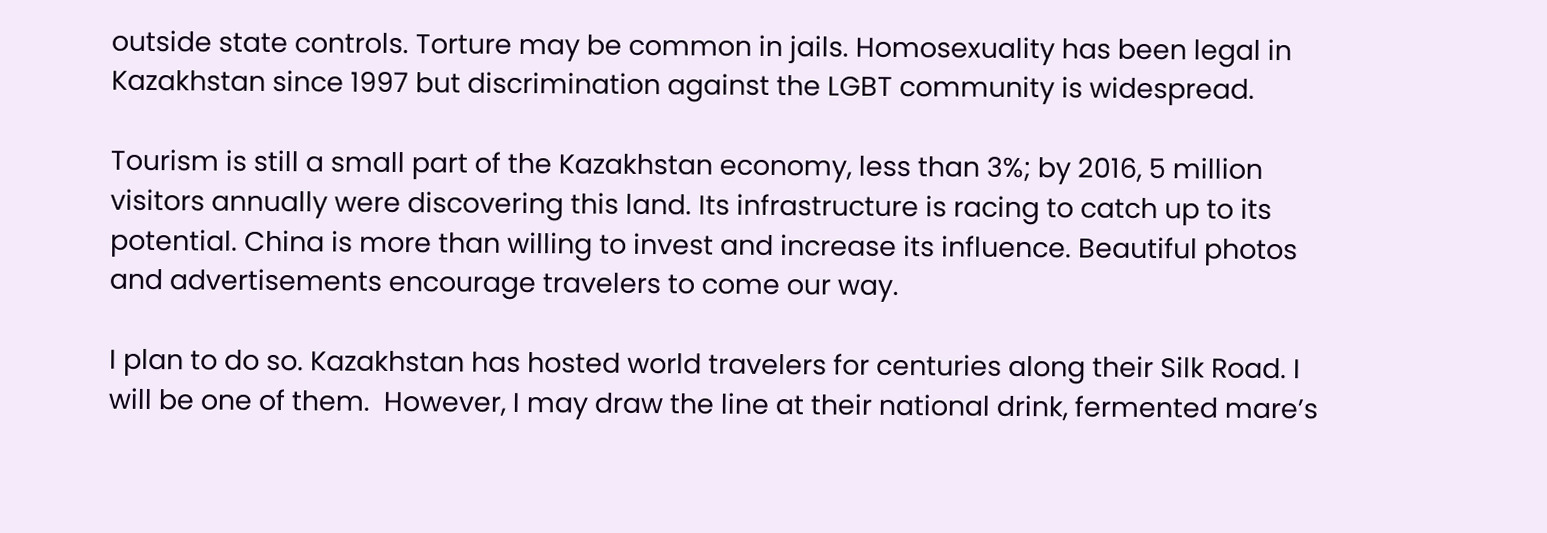outside state controls. Torture may be common in jails. Homosexuality has been legal in Kazakhstan since 1997 but discrimination against the LGBT community is widespread.

Tourism is still a small part of the Kazakhstan economy, less than 3%; by 2016, 5 million visitors annually were discovering this land. Its infrastructure is racing to catch up to its potential. China is more than willing to invest and increase its influence. Beautiful photos and advertisements encourage travelers to come our way.

I plan to do so. Kazakhstan has hosted world travelers for centuries along their Silk Road. I will be one of them.  However, I may draw the line at their national drink, fermented mare’s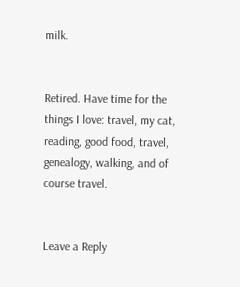milk.


Retired. Have time for the things I love: travel, my cat, reading, good food, travel, genealogy, walking, and of course travel.


Leave a Reply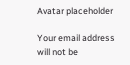Avatar placeholder

Your email address will not be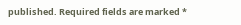published. Required fields are marked *